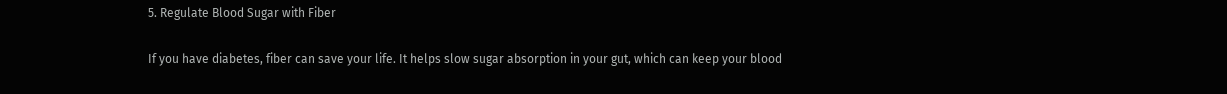5. Regulate Blood Sugar with Fiber

If you have diabetes, fiber can save your life. It helps slow sugar absorption in your gut, which can keep your blood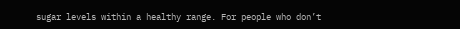sugar levels within a healthy range. For people who don’t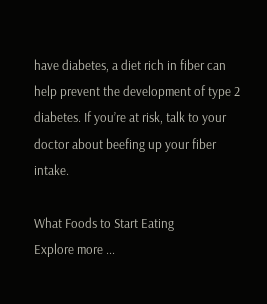have diabetes, a diet rich in fiber can help prevent the development of type 2 diabetes. If you’re at risk, talk to your doctor about beefing up your fiber intake.

What Foods to Start Eating
Explore more ...